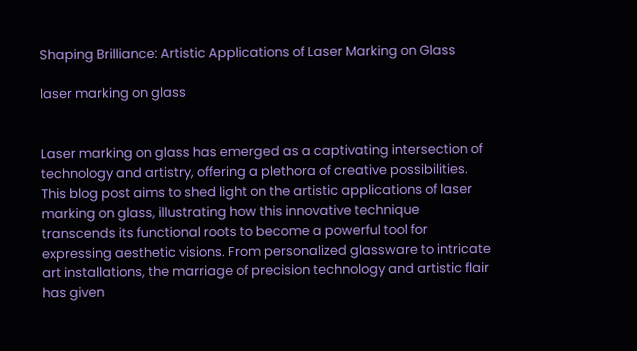Shaping Brilliance: Artistic Applications of Laser Marking on Glass

laser marking on glass


Laser marking on glass has emerged as a captivating intersection of technology and artistry, offering a plethora of creative possibilities. This blog post aims to shed light on the artistic applications of laser marking on glass, illustrating how this innovative technique transcends its functional roots to become a powerful tool for expressing aesthetic visions. From personalized glassware to intricate art installations, the marriage of precision technology and artistic flair has given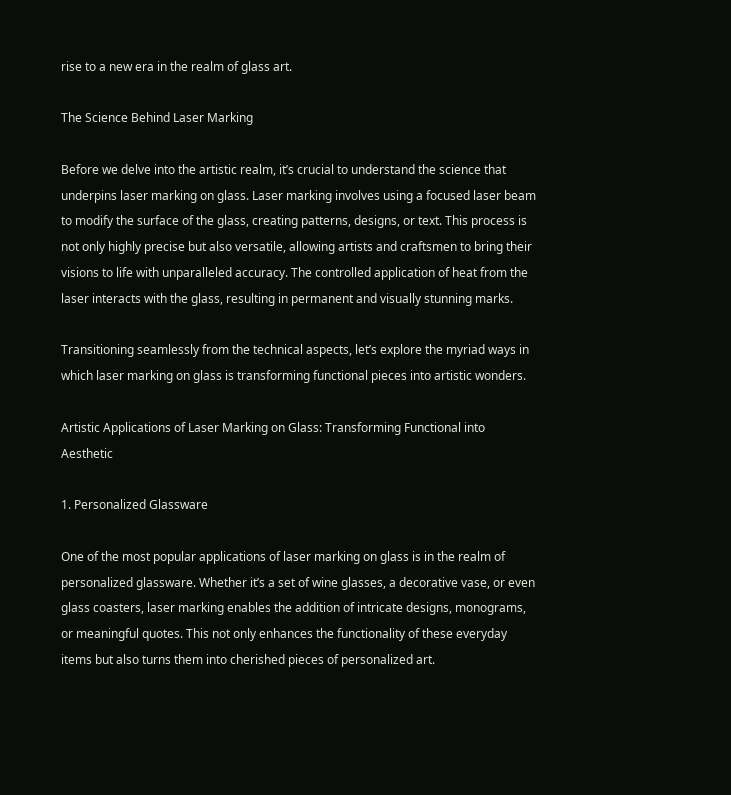rise to a new era in the realm of glass art.

The Science Behind Laser Marking

Before we delve into the artistic realm, it’s crucial to understand the science that underpins laser marking on glass. Laser marking involves using a focused laser beam to modify the surface of the glass, creating patterns, designs, or text. This process is not only highly precise but also versatile, allowing artists and craftsmen to bring their visions to life with unparalleled accuracy. The controlled application of heat from the laser interacts with the glass, resulting in permanent and visually stunning marks.

Transitioning seamlessly from the technical aspects, let’s explore the myriad ways in which laser marking on glass is transforming functional pieces into artistic wonders.

Artistic Applications of Laser Marking on Glass: Transforming Functional into Aesthetic

1. Personalized Glassware

One of the most popular applications of laser marking on glass is in the realm of personalized glassware. Whether it’s a set of wine glasses, a decorative vase, or even glass coasters, laser marking enables the addition of intricate designs, monograms, or meaningful quotes. This not only enhances the functionality of these everyday items but also turns them into cherished pieces of personalized art.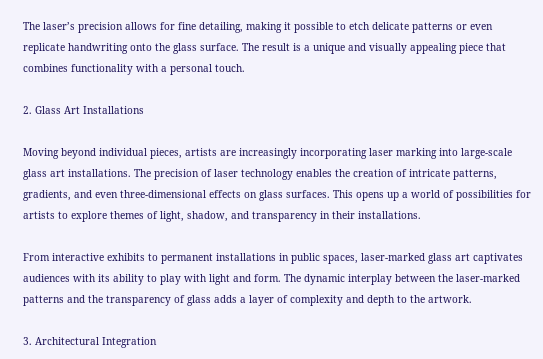The laser’s precision allows for fine detailing, making it possible to etch delicate patterns or even replicate handwriting onto the glass surface. The result is a unique and visually appealing piece that combines functionality with a personal touch.

2. Glass Art Installations

Moving beyond individual pieces, artists are increasingly incorporating laser marking into large-scale glass art installations. The precision of laser technology enables the creation of intricate patterns, gradients, and even three-dimensional effects on glass surfaces. This opens up a world of possibilities for artists to explore themes of light, shadow, and transparency in their installations.

From interactive exhibits to permanent installations in public spaces, laser-marked glass art captivates audiences with its ability to play with light and form. The dynamic interplay between the laser-marked patterns and the transparency of glass adds a layer of complexity and depth to the artwork.

3. Architectural Integration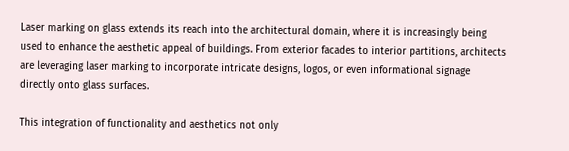Laser marking on glass extends its reach into the architectural domain, where it is increasingly being used to enhance the aesthetic appeal of buildings. From exterior facades to interior partitions, architects are leveraging laser marking to incorporate intricate designs, logos, or even informational signage directly onto glass surfaces.

This integration of functionality and aesthetics not only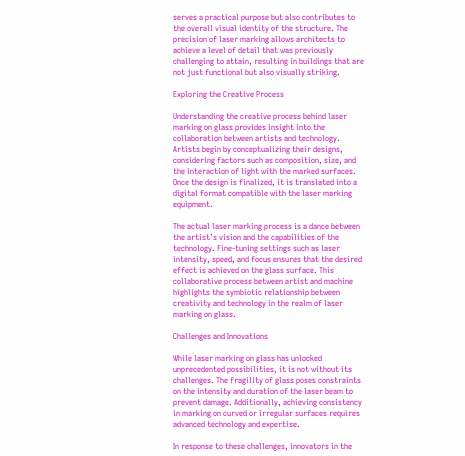serves a practical purpose but also contributes to the overall visual identity of the structure. The precision of laser marking allows architects to achieve a level of detail that was previously challenging to attain, resulting in buildings that are not just functional but also visually striking.

Exploring the Creative Process

Understanding the creative process behind laser marking on glass provides insight into the collaboration between artists and technology. Artists begin by conceptualizing their designs, considering factors such as composition, size, and the interaction of light with the marked surfaces. Once the design is finalized, it is translated into a digital format compatible with the laser marking equipment.

The actual laser marking process is a dance between the artist’s vision and the capabilities of the technology. Fine-tuning settings such as laser intensity, speed, and focus ensures that the desired effect is achieved on the glass surface. This collaborative process between artist and machine highlights the symbiotic relationship between creativity and technology in the realm of laser marking on glass.

Challenges and Innovations

While laser marking on glass has unlocked unprecedented possibilities, it is not without its challenges. The fragility of glass poses constraints on the intensity and duration of the laser beam to prevent damage. Additionally, achieving consistency in marking on curved or irregular surfaces requires advanced technology and expertise.

In response to these challenges, innovators in the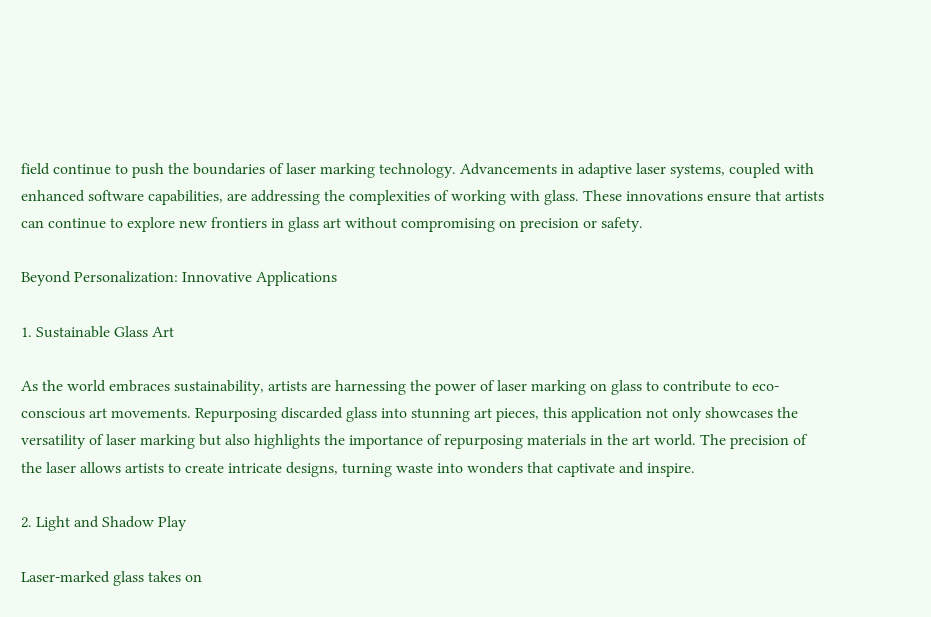field continue to push the boundaries of laser marking technology. Advancements in adaptive laser systems, coupled with enhanced software capabilities, are addressing the complexities of working with glass. These innovations ensure that artists can continue to explore new frontiers in glass art without compromising on precision or safety.

Beyond Personalization: Innovative Applications

1. Sustainable Glass Art

As the world embraces sustainability, artists are harnessing the power of laser marking on glass to contribute to eco-conscious art movements. Repurposing discarded glass into stunning art pieces, this application not only showcases the versatility of laser marking but also highlights the importance of repurposing materials in the art world. The precision of the laser allows artists to create intricate designs, turning waste into wonders that captivate and inspire.

2. Light and Shadow Play

Laser-marked glass takes on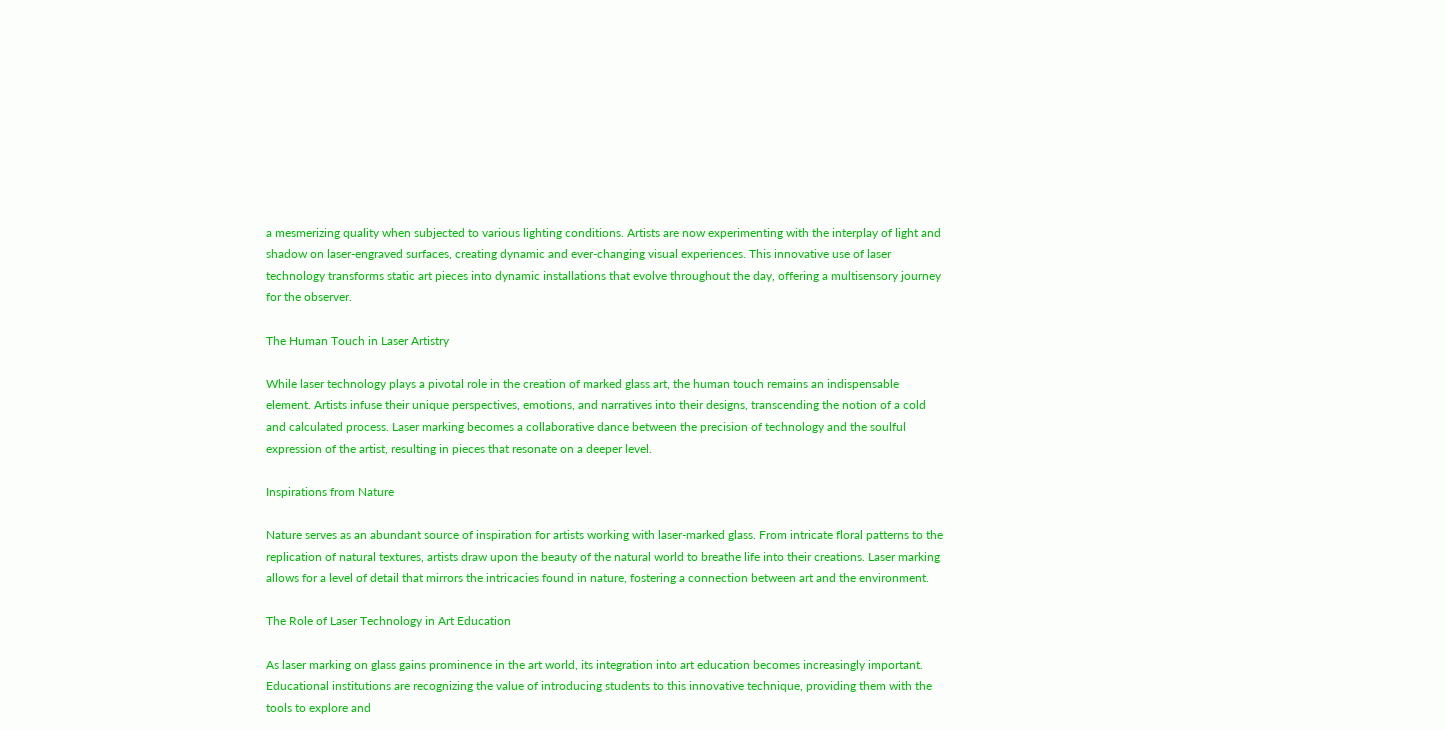a mesmerizing quality when subjected to various lighting conditions. Artists are now experimenting with the interplay of light and shadow on laser-engraved surfaces, creating dynamic and ever-changing visual experiences. This innovative use of laser technology transforms static art pieces into dynamic installations that evolve throughout the day, offering a multisensory journey for the observer.

The Human Touch in Laser Artistry

While laser technology plays a pivotal role in the creation of marked glass art, the human touch remains an indispensable element. Artists infuse their unique perspectives, emotions, and narratives into their designs, transcending the notion of a cold and calculated process. Laser marking becomes a collaborative dance between the precision of technology and the soulful expression of the artist, resulting in pieces that resonate on a deeper level.

Inspirations from Nature

Nature serves as an abundant source of inspiration for artists working with laser-marked glass. From intricate floral patterns to the replication of natural textures, artists draw upon the beauty of the natural world to breathe life into their creations. Laser marking allows for a level of detail that mirrors the intricacies found in nature, fostering a connection between art and the environment.

The Role of Laser Technology in Art Education

As laser marking on glass gains prominence in the art world, its integration into art education becomes increasingly important. Educational institutions are recognizing the value of introducing students to this innovative technique, providing them with the tools to explore and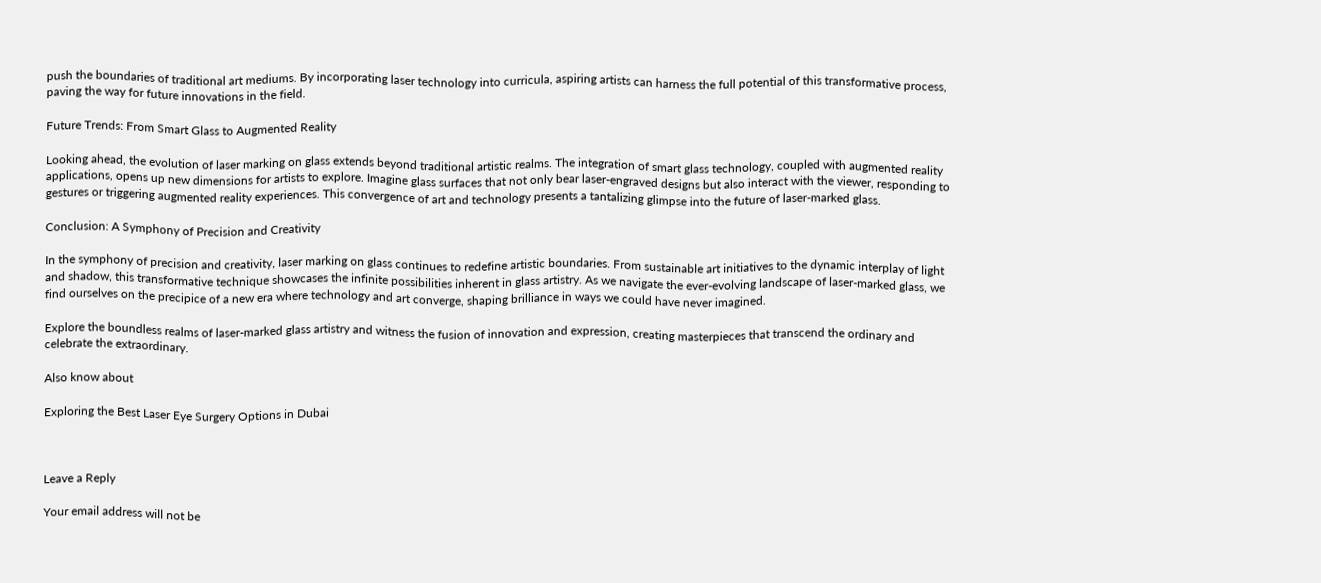push the boundaries of traditional art mediums. By incorporating laser technology into curricula, aspiring artists can harness the full potential of this transformative process, paving the way for future innovations in the field.

Future Trends: From Smart Glass to Augmented Reality

Looking ahead, the evolution of laser marking on glass extends beyond traditional artistic realms. The integration of smart glass technology, coupled with augmented reality applications, opens up new dimensions for artists to explore. Imagine glass surfaces that not only bear laser-engraved designs but also interact with the viewer, responding to gestures or triggering augmented reality experiences. This convergence of art and technology presents a tantalizing glimpse into the future of laser-marked glass.

Conclusion: A Symphony of Precision and Creativity

In the symphony of precision and creativity, laser marking on glass continues to redefine artistic boundaries. From sustainable art initiatives to the dynamic interplay of light and shadow, this transformative technique showcases the infinite possibilities inherent in glass artistry. As we navigate the ever-evolving landscape of laser-marked glass, we find ourselves on the precipice of a new era where technology and art converge, shaping brilliance in ways we could have never imagined.

Explore the boundless realms of laser-marked glass artistry and witness the fusion of innovation and expression, creating masterpieces that transcend the ordinary and celebrate the extraordinary.

Also know about

Exploring the Best Laser Eye Surgery Options in Dubai



Leave a Reply

Your email address will not be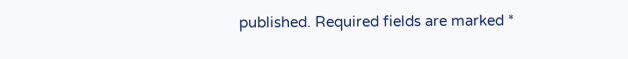published. Required fields are marked *